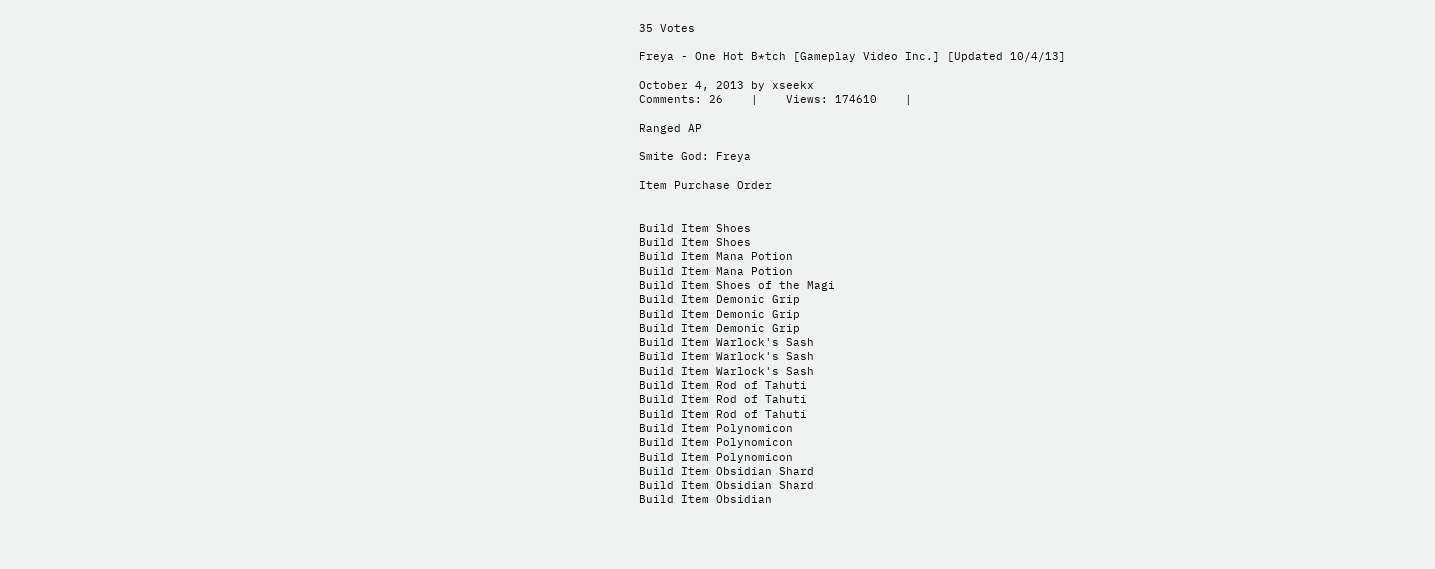35 Votes

Freya - One Hot B*tch [Gameplay Video Inc.] [Updated 10/4/13]

October 4, 2013 by xseekx
Comments: 26    |    Views: 174610    |

Ranged AP

Smite God: Freya

Item Purchase Order


Build Item Shoes
Build Item Shoes
Build Item Mana Potion
Build Item Mana Potion
Build Item Shoes of the Magi
Build Item Demonic Grip
Build Item Demonic Grip
Build Item Demonic Grip
Build Item Warlock's Sash
Build Item Warlock's Sash
Build Item Warlock's Sash
Build Item Rod of Tahuti
Build Item Rod of Tahuti
Build Item Rod of Tahuti
Build Item Polynomicon
Build Item Polynomicon
Build Item Polynomicon
Build Item Obsidian Shard
Build Item Obsidian Shard
Build Item Obsidian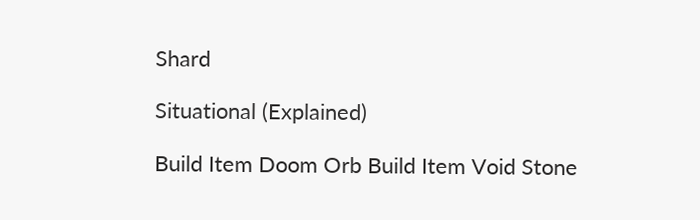Shard

Situational (Explained)

Build Item Doom Orb Build Item Void Stone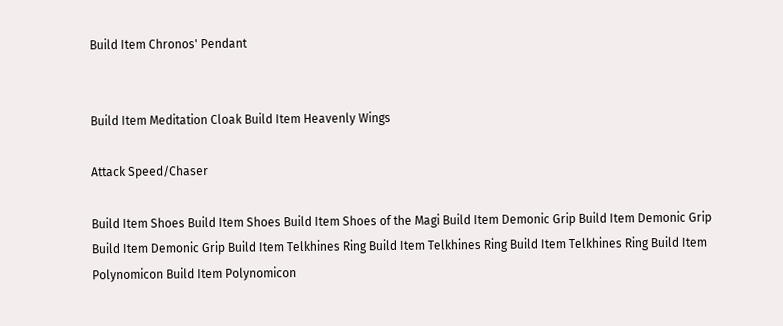Build Item Chronos' Pendant


Build Item Meditation Cloak Build Item Heavenly Wings

Attack Speed/Chaser

Build Item Shoes Build Item Shoes Build Item Shoes of the Magi Build Item Demonic Grip Build Item Demonic Grip Build Item Demonic Grip Build Item Telkhines Ring Build Item Telkhines Ring Build Item Telkhines Ring Build Item Polynomicon Build Item Polynomicon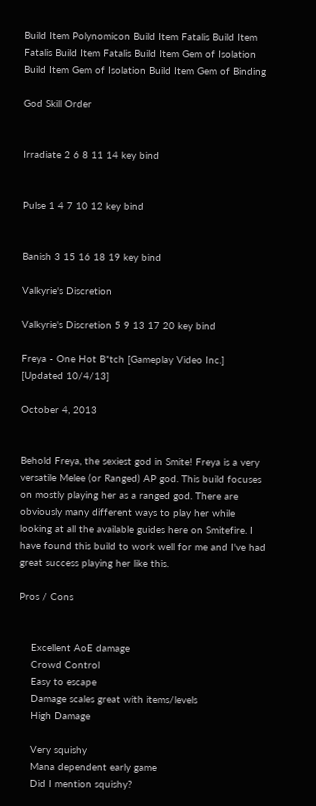Build Item Polynomicon Build Item Fatalis Build Item Fatalis Build Item Fatalis Build Item Gem of Isolation Build Item Gem of Isolation Build Item Gem of Binding

God Skill Order


Irradiate 2 6 8 11 14 key bind


Pulse 1 4 7 10 12 key bind


Banish 3 15 16 18 19 key bind

Valkyrie's Discretion

Valkyrie's Discretion 5 9 13 17 20 key bind

Freya - One Hot B*tch [Gameplay Video Inc.] [Updated 10/4/13]

October 4, 2013


Behold Freya, the sexiest god in Smite! Freya is a very versatile Melee (or Ranged) AP god. This build focuses on mostly playing her as a ranged god. There are obviously many different ways to play her while looking at all the available guides here on Smitefire. I have found this build to work well for me and I've had great success playing her like this.

Pros / Cons


    Excellent AoE damage
    Crowd Control
    Easy to escape
    Damage scales great with items/levels
    High Damage

    Very squishy
    Mana dependent early game
    Did I mention squishy?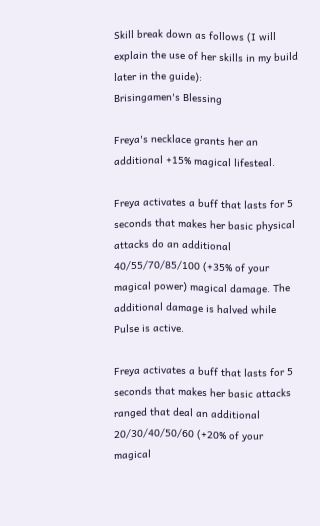Skill break down as follows (I will explain the use of her skills in my build later in the guide):
Brisingamen's Blessing

Freya's necklace grants her an additional +15% magical lifesteal.

Freya activates a buff that lasts for 5 seconds that makes her basic physical attacks do an additional 40/55/70/85/100 (+35% of your magical power) magical damage. The additional damage is halved while Pulse is active.

Freya activates a buff that lasts for 5 seconds that makes her basic attacks ranged that deal an additional 20/30/40/50/60 (+20% of your magical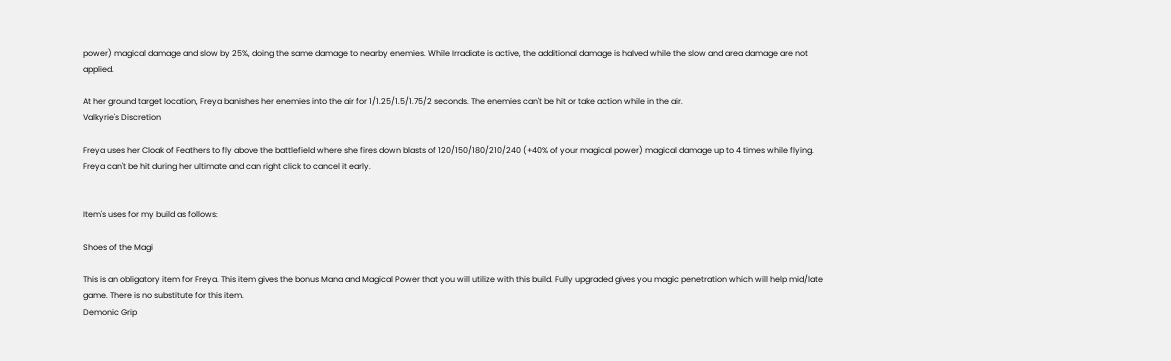power) magical damage and slow by 25%, doing the same damage to nearby enemies. While Irradiate is active, the additional damage is halved while the slow and area damage are not applied.

At her ground target location, Freya banishes her enemies into the air for 1/1.25/1.5/1.75/2 seconds. The enemies can't be hit or take action while in the air.
Valkyrie's Discretion

Freya uses her Cloak of Feathers to fly above the battlefield where she fires down blasts of 120/150/180/210/240 (+40% of your magical power) magical damage up to 4 times while flying. Freya can't be hit during her ultimate and can right click to cancel it early.


Item's uses for my build as follows:

Shoes of the Magi

This is an obligatory item for Freya. This item gives the bonus Mana and Magical Power that you will utilize with this build. Fully upgraded gives you magic penetration which will help mid/late game. There is no substitute for this item.
Demonic Grip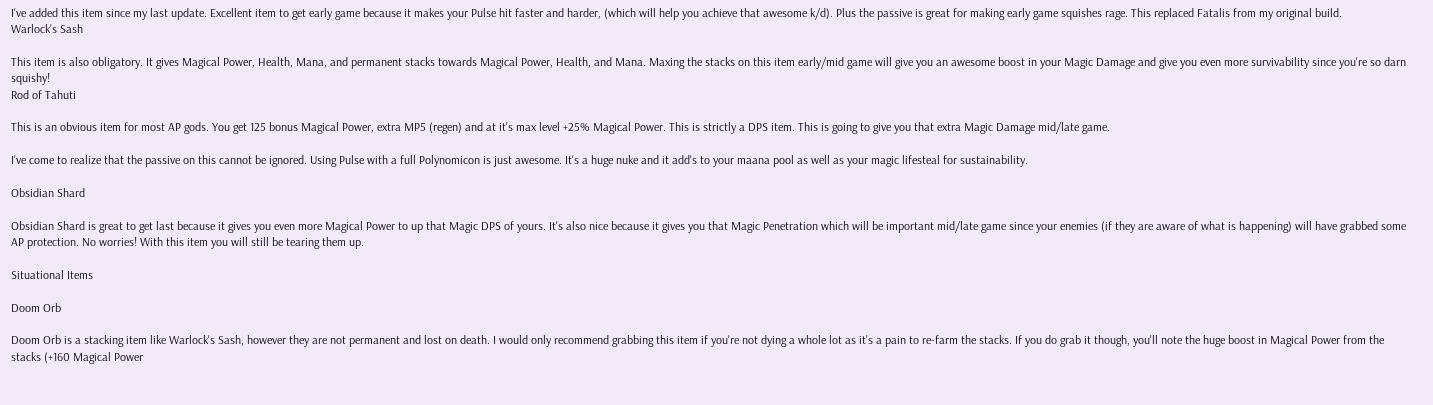I've added this item since my last update. Excellent item to get early game because it makes your Pulse hit faster and harder, (which will help you achieve that awesome k/d). Plus the passive is great for making early game squishes rage. This replaced Fatalis from my original build.
Warlock's Sash

This item is also obligatory. It gives Magical Power, Health, Mana, and permanent stacks towards Magical Power, Health, and Mana. Maxing the stacks on this item early/mid game will give you an awesome boost in your Magic Damage and give you even more survivability since you're so darn squishy!
Rod of Tahuti

This is an obvious item for most AP gods. You get 125 bonus Magical Power, extra MP5 (regen) and at it's max level +25% Magical Power. This is strictly a DPS item. This is going to give you that extra Magic Damage mid/late game.

I've come to realize that the passive on this cannot be ignored. Using Pulse with a full Polynomicon is just awesome. It's a huge nuke and it add's to your maana pool as well as your magic lifesteal for sustainability.

Obsidian Shard

Obsidian Shard is great to get last because it gives you even more Magical Power to up that Magic DPS of yours. It's also nice because it gives you that Magic Penetration which will be important mid/late game since your enemies (if they are aware of what is happening) will have grabbed some AP protection. No worries! With this item you will still be tearing them up.

Situational Items

Doom Orb

Doom Orb is a stacking item like Warlock's Sash, however they are not permanent and lost on death. I would only recommend grabbing this item if you're not dying a whole lot as it's a pain to re-farm the stacks. If you do grab it though, you'll note the huge boost in Magical Power from the stacks (+160 Magical Power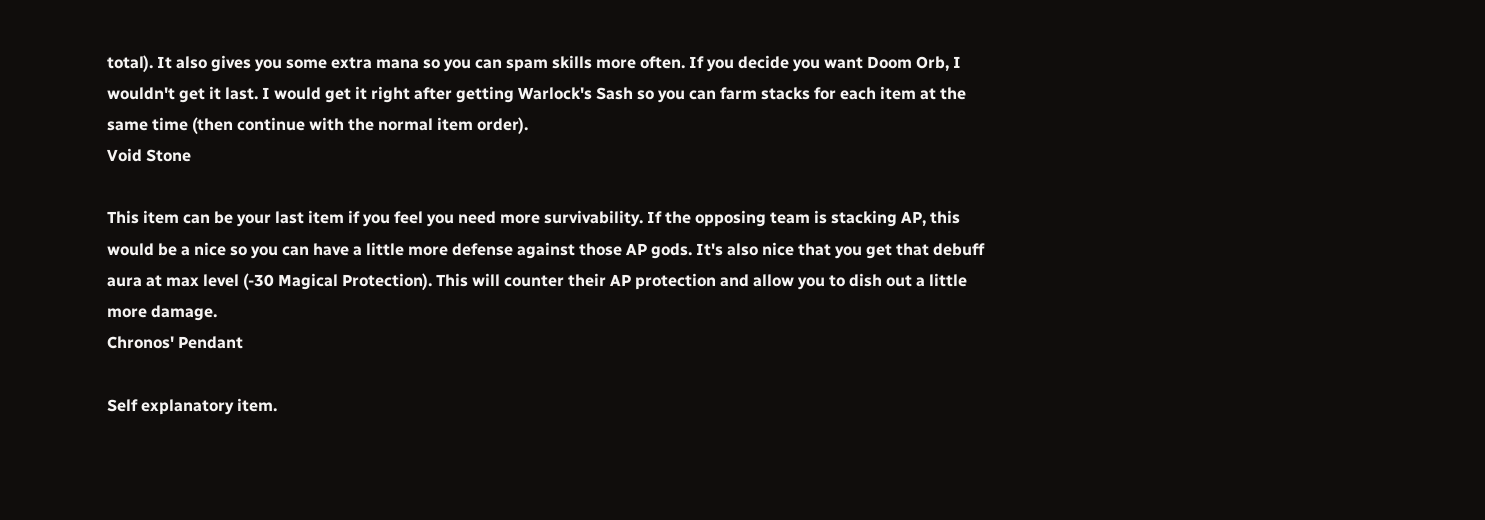total). It also gives you some extra mana so you can spam skills more often. If you decide you want Doom Orb, I wouldn't get it last. I would get it right after getting Warlock's Sash so you can farm stacks for each item at the same time (then continue with the normal item order).
Void Stone

This item can be your last item if you feel you need more survivability. If the opposing team is stacking AP, this would be a nice so you can have a little more defense against those AP gods. It's also nice that you get that debuff aura at max level (-30 Magical Protection). This will counter their AP protection and allow you to dish out a little more damage.
Chronos' Pendant

Self explanatory item.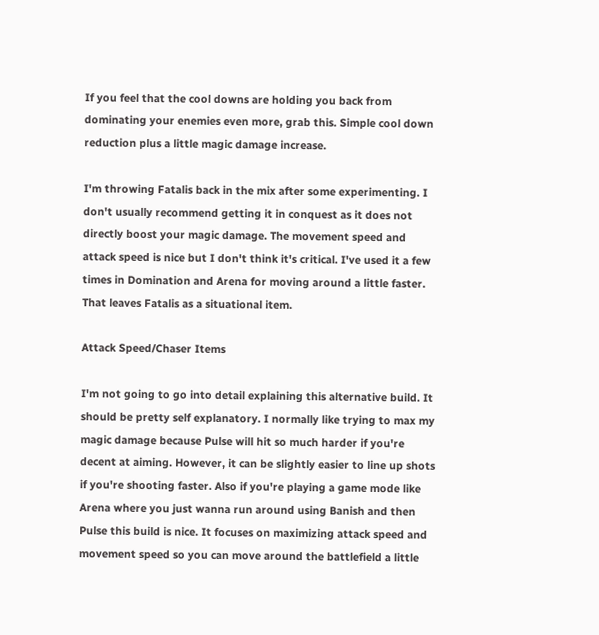If you feel that the cool downs are holding you back from dominating your enemies even more, grab this. Simple cool down reduction plus a little magic damage increase.

I'm throwing Fatalis back in the mix after some experimenting. I don't usually recommend getting it in conquest as it does not directly boost your magic damage. The movement speed and attack speed is nice but I don't think it's critical. I've used it a few times in Domination and Arena for moving around a little faster. That leaves Fatalis as a situational item.

Attack Speed/Chaser Items

I'm not going to go into detail explaining this alternative build. It should be pretty self explanatory. I normally like trying to max my magic damage because Pulse will hit so much harder if you're decent at aiming. However, it can be slightly easier to line up shots if you're shooting faster. Also if you're playing a game mode like Arena where you just wanna run around using Banish and then Pulse this build is nice. It focuses on maximizing attack speed and movement speed so you can move around the battlefield a little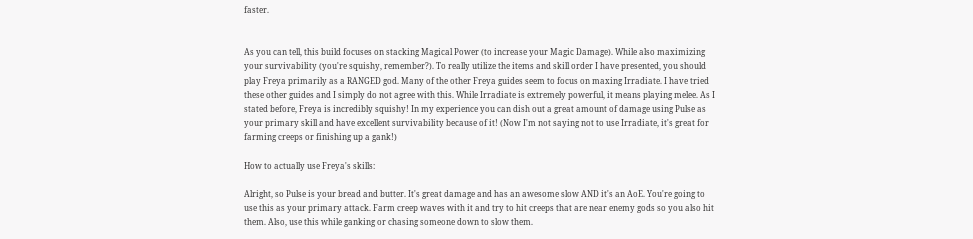faster.


As you can tell, this build focuses on stacking Magical Power (to increase your Magic Damage). While also maximizing your survivability (you're squishy, remember?). To really utilize the items and skill order I have presented, you should play Freya primarily as a RANGED god. Many of the other Freya guides seem to focus on maxing Irradiate. I have tried these other guides and I simply do not agree with this. While Irradiate is extremely powerful, it means playing melee. As I stated before, Freya is incredibly squishy! In my experience you can dish out a great amount of damage using Pulse as your primary skill and have excellent survivability because of it! (Now I'm not saying not to use Irradiate, it's great for farming creeps or finishing up a gank!)

How to actually use Freya's skills:

Alright, so Pulse is your bread and butter. It's great damage and has an awesome slow AND it's an AoE. You're going to use this as your primary attack. Farm creep waves with it and try to hit creeps that are near enemy gods so you also hit them. Also, use this while ganking or chasing someone down to slow them.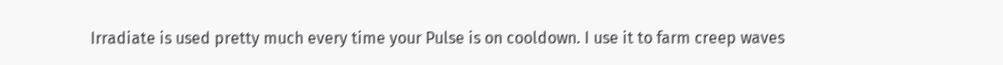Irradiate is used pretty much every time your Pulse is on cooldown. I use it to farm creep waves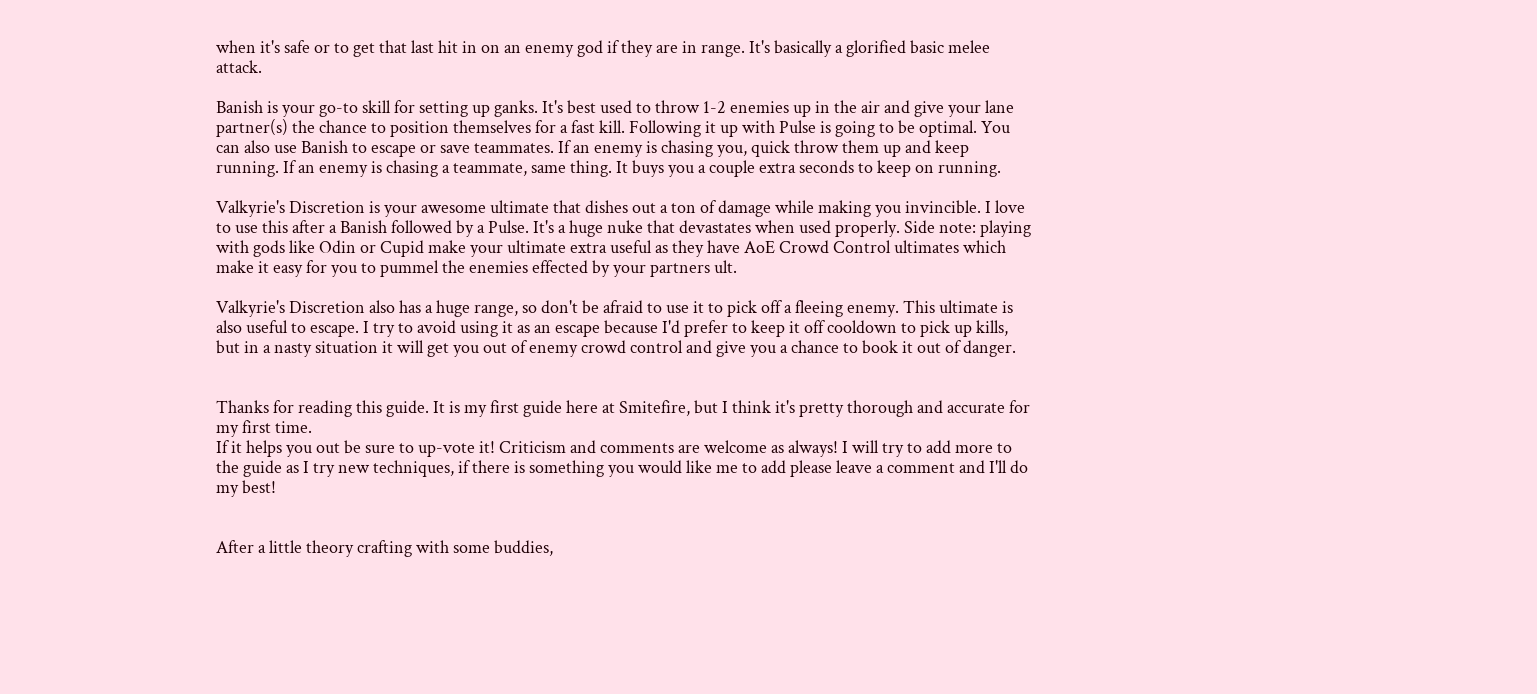when it's safe or to get that last hit in on an enemy god if they are in range. It's basically a glorified basic melee attack.

Banish is your go-to skill for setting up ganks. It's best used to throw 1-2 enemies up in the air and give your lane partner(s) the chance to position themselves for a fast kill. Following it up with Pulse is going to be optimal. You can also use Banish to escape or save teammates. If an enemy is chasing you, quick throw them up and keep running. If an enemy is chasing a teammate, same thing. It buys you a couple extra seconds to keep on running.

Valkyrie's Discretion is your awesome ultimate that dishes out a ton of damage while making you invincible. I love to use this after a Banish followed by a Pulse. It's a huge nuke that devastates when used properly. Side note: playing with gods like Odin or Cupid make your ultimate extra useful as they have AoE Crowd Control ultimates which make it easy for you to pummel the enemies effected by your partners ult.

Valkyrie's Discretion also has a huge range, so don't be afraid to use it to pick off a fleeing enemy. This ultimate is also useful to escape. I try to avoid using it as an escape because I'd prefer to keep it off cooldown to pick up kills, but in a nasty situation it will get you out of enemy crowd control and give you a chance to book it out of danger.


Thanks for reading this guide. It is my first guide here at Smitefire, but I think it's pretty thorough and accurate for my first time.
If it helps you out be sure to up-vote it! Criticism and comments are welcome as always! I will try to add more to the guide as I try new techniques, if there is something you would like me to add please leave a comment and I'll do my best!


After a little theory crafting with some buddies,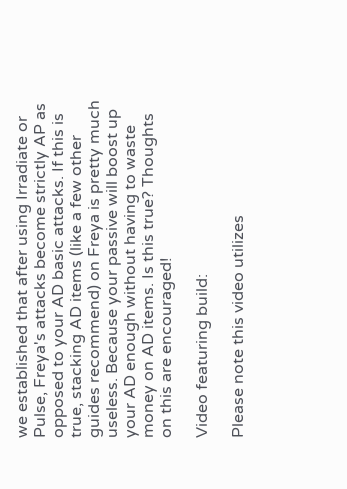we established that after using Irradiate or Pulse, Freya's attacks become strictly AP as opposed to your AD basic attacks. If this is true, stacking AD items (like a few other guides recommend) on Freya is pretty much useless. Because your passive will boost up your AD enough without having to waste money on AD items. Is this true? Thoughts on this are encouraged!

Video featuring build:

Please note this video utilizes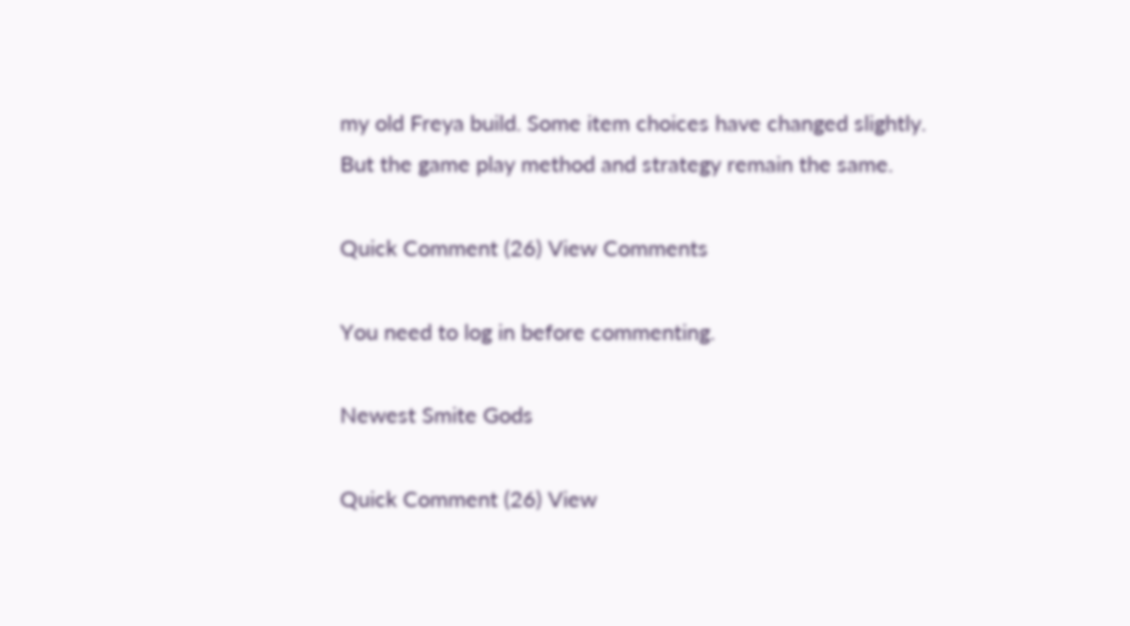my old Freya build. Some item choices have changed slightly. But the game play method and strategy remain the same.

Quick Comment (26) View Comments

You need to log in before commenting.

Newest Smite Gods

Quick Comment (26) View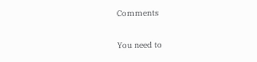Comments

You need to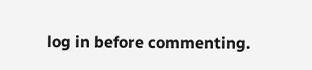log in before commenting.